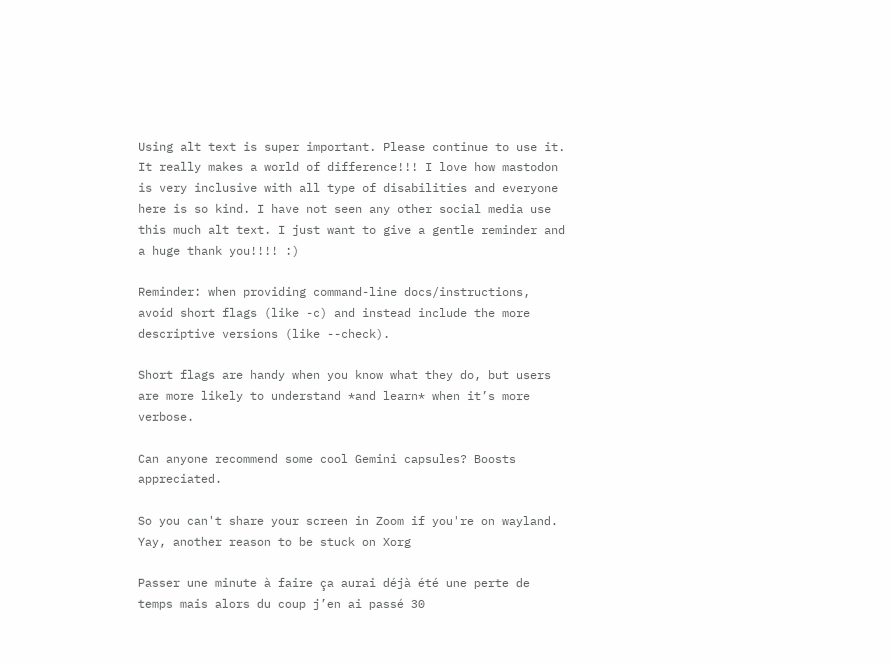Using alt text is super important. Please continue to use it. It really makes a world of difference!!! I love how mastodon is very inclusive with all type of disabilities and everyone here is so kind. I have not seen any other social media use this much alt text. I just want to give a gentle reminder and a huge thank you!!!! :)

Reminder: when providing command-line docs/instructions, avoid short flags (like -c) and instead include the more descriptive versions (like --check).

Short flags are handy when you know what they do, but users are more likely to understand *and learn* when it’s more verbose.

Can anyone recommend some cool Gemini capsules? Boosts appreciated.

So you can't share your screen in Zoom if you're on wayland. Yay, another reason to be stuck on Xorg

Passer une minute à faire ça aurai déjà été une perte de temps mais alors du coup j’en ai passé 30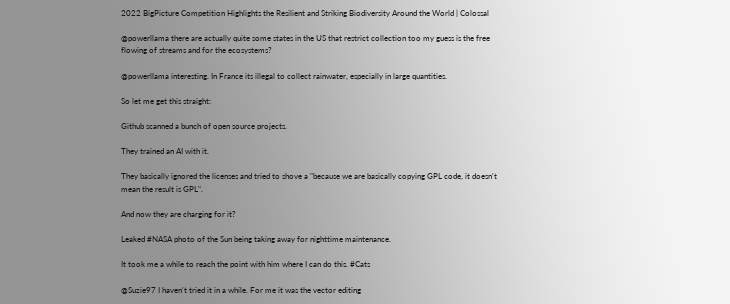2022 BigPicture Competition Highlights the Resilient and Striking Biodiversity Around the World | Colossal

@powerllama there are actually quite some states in the US that restrict collection too my guess is the free flowing of streams and for the ecosystems?

@powerllama interesting. In France its illegal to collect rainwater, especially in large quantities.

So let me get this straight:

Github scanned a bunch of open source projects.

They trained an AI with it.

They basically ignored the licenses and tried to shove a "because we are basically copying GPL code, it doesn't mean the result is GPL".

And now they are charging for it?

Leaked #NASA photo of the Sun being taking away for nighttime maintenance.

It took me a while to reach the point with him where I can do this. #Cats

@Suzie97 I haven't tried it in a while. For me it was the vector editing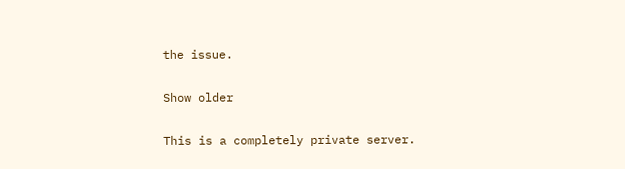the issue.

Show older

This is a completely private server.